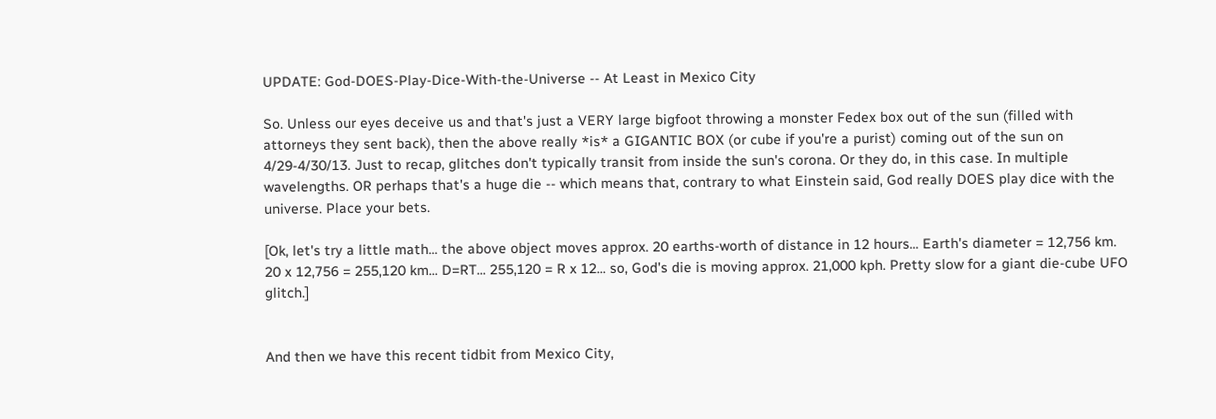UPDATE: God-DOES-Play-Dice-With-the-Universe -- At Least in Mexico City

So. Unless our eyes deceive us and that's just a VERY large bigfoot throwing a monster Fedex box out of the sun (filled with attorneys they sent back), then the above really *is* a GIGANTIC BOX (or cube if you're a purist) coming out of the sun on 4/29-4/30/13. Just to recap, glitches don't typically transit from inside the sun's corona. Or they do, in this case. In multiple wavelengths. OR perhaps that's a huge die -- which means that, contrary to what Einstein said, God really DOES play dice with the universe. Place your bets.

[Ok, let's try a little math... the above object moves approx. 20 earths-worth of distance in 12 hours... Earth's diameter = 12,756 km. 20 x 12,756 = 255,120 km... D=RT... 255,120 = R x 12... so, God's die is moving approx. 21,000 kph. Pretty slow for a giant die-cube UFO glitch.]


And then we have this recent tidbit from Mexico City,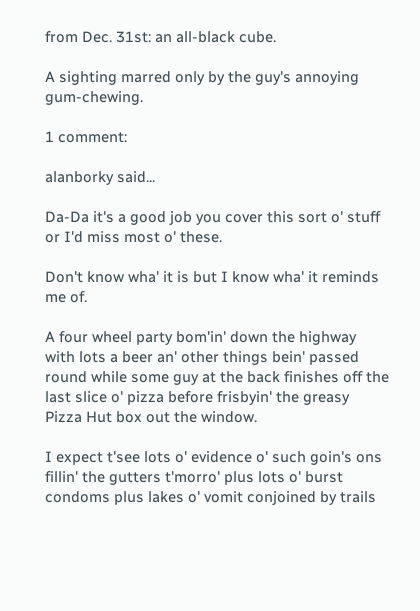from Dec. 31st: an all-black cube.

A sighting marred only by the guy's annoying gum-chewing.

1 comment:

alanborky said...

Da-Da it's a good job you cover this sort o' stuff or I'd miss most o' these.

Don't know wha' it is but I know wha' it reminds me of.

A four wheel party bom'in' down the highway with lots a beer an' other things bein' passed round while some guy at the back finishes off the last slice o' pizza before frisbyin' the greasy Pizza Hut box out the window.

I expect t'see lots o' evidence o' such goin's ons fillin' the gutters t'morro' plus lots o' burst condoms plus lakes o' vomit conjoined by trails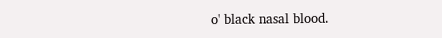o' black nasal blood.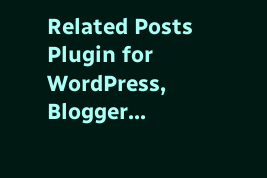Related Posts Plugin for WordPress, Blogger...